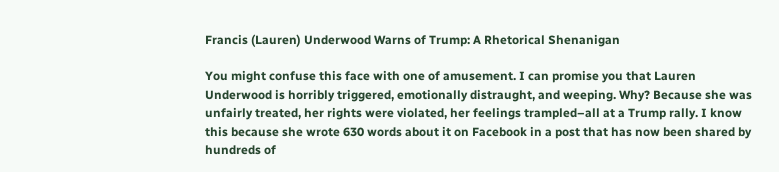Francis (Lauren) Underwood Warns of Trump: A Rhetorical Shenanigan

You might confuse this face with one of amusement. I can promise you that Lauren Underwood is horribly triggered, emotionally distraught, and weeping. Why? Because she was unfairly treated, her rights were violated, her feelings trampled–all at a Trump rally. I know this because she wrote 630 words about it on Facebook in a post that has now been shared by hundreds of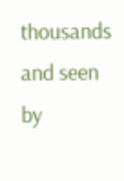thousands and seen by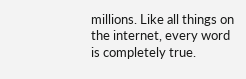millions. Like all things on the internet, every word is completely true.